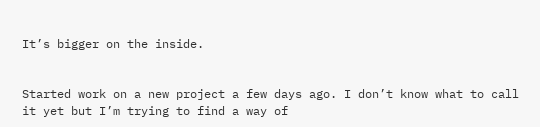It’s bigger on the inside.


Started work on a new project a few days ago. I don’t know what to call it yet but I’m trying to find a way of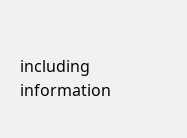including information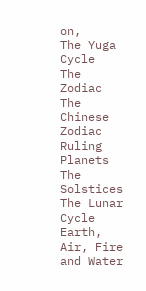on,
The Yuga Cycle
The Zodiac
The Chinese Zodiac
Ruling Planets
The Solstices
The Lunar Cycle
Earth, Air, Fire and Water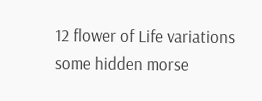12 flower of Life variations
some hidden morse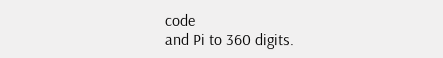code
and Pi to 360 digits.